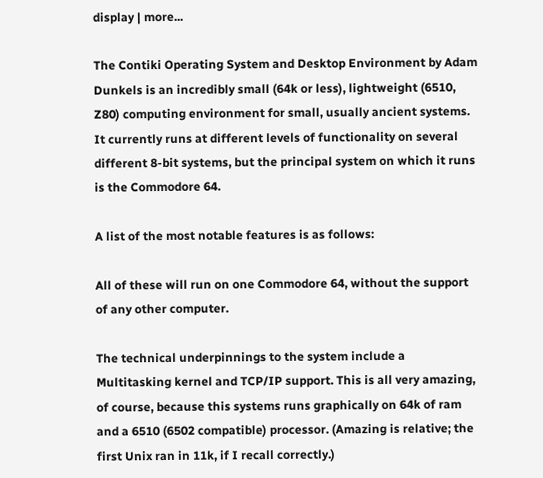display | more...

The Contiki Operating System and Desktop Environment by Adam Dunkels is an incredibly small (64k or less), lightweight (6510, Z80) computing environment for small, usually ancient systems. It currently runs at different levels of functionality on several different 8-bit systems, but the principal system on which it runs is the Commodore 64.

A list of the most notable features is as follows:

All of these will run on one Commodore 64, without the support of any other computer.

The technical underpinnings to the system include a Multitasking kernel and TCP/IP support. This is all very amazing, of course, because this systems runs graphically on 64k of ram and a 6510 (6502 compatible) processor. (Amazing is relative; the first Unix ran in 11k, if I recall correctly.)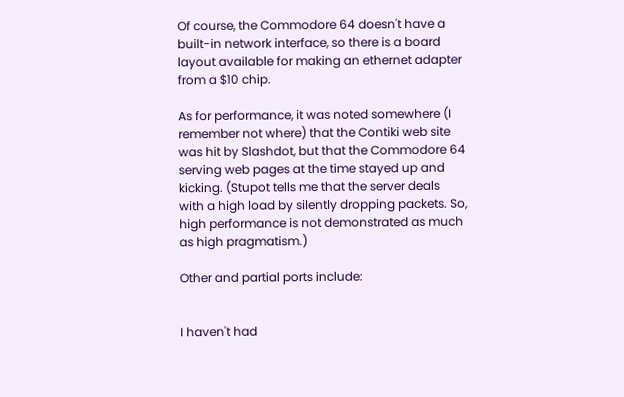Of course, the Commodore 64 doesn't have a built-in network interface, so there is a board layout available for making an ethernet adapter from a $10 chip.

As for performance, it was noted somewhere (I remember not where) that the Contiki web site was hit by Slashdot, but that the Commodore 64 serving web pages at the time stayed up and kicking. (Stupot tells me that the server deals with a high load by silently dropping packets. So, high performance is not demonstrated as much as high pragmatism.)

Other and partial ports include:


I haven't had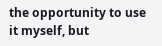the opportunity to use it myself, but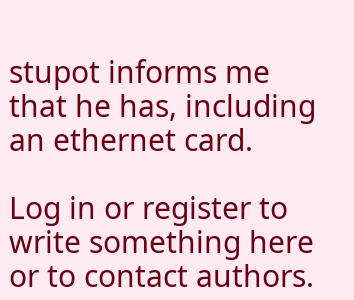stupot informs me that he has, including an ethernet card.

Log in or register to write something here or to contact authors.